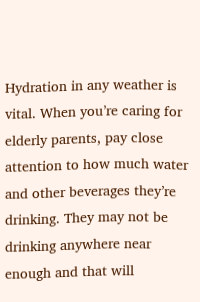Hydration in any weather is vital. When you’re caring for elderly parents, pay close attention to how much water and other beverages they’re drinking. They may not be drinking anywhere near enough and that will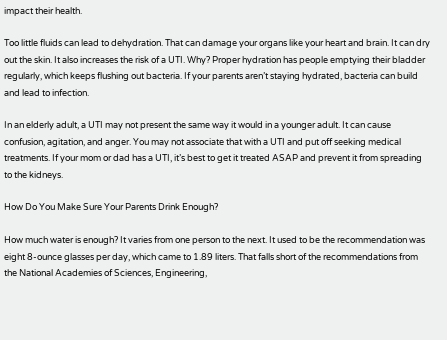impact their health.

Too little fluids can lead to dehydration. That can damage your organs like your heart and brain. It can dry out the skin. It also increases the risk of a UTI. Why? Proper hydration has people emptying their bladder regularly, which keeps flushing out bacteria. If your parents aren’t staying hydrated, bacteria can build and lead to infection.

In an elderly adult, a UTI may not present the same way it would in a younger adult. It can cause confusion, agitation, and anger. You may not associate that with a UTI and put off seeking medical treatments. If your mom or dad has a UTI, it’s best to get it treated ASAP and prevent it from spreading to the kidneys.

How Do You Make Sure Your Parents Drink Enough?

How much water is enough? It varies from one person to the next. It used to be the recommendation was eight 8-ounce glasses per day, which came to 1.89 liters. That falls short of the recommendations from the National Academies of Sciences, Engineering,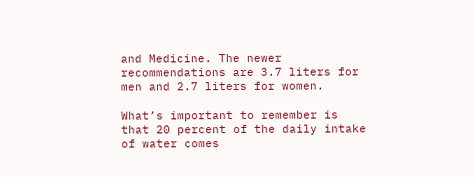and Medicine. The newer recommendations are 3.7 liters for men and 2.7 liters for women.

What’s important to remember is that 20 percent of the daily intake of water comes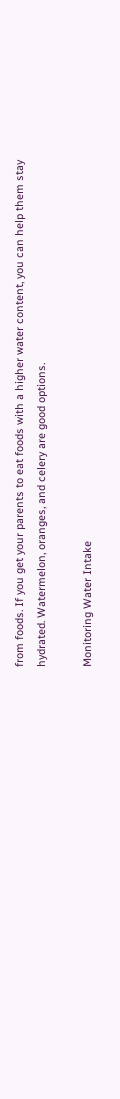from foods. If you get your parents to eat foods with a higher water content, you can help them stay hydrated. Watermelon, oranges, and celery are good options.

Monitoring Water Intake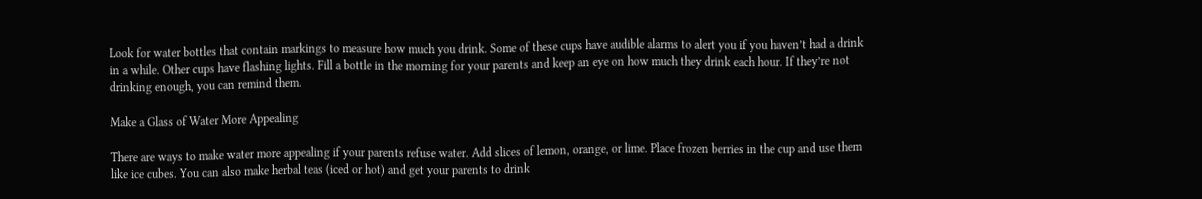Look for water bottles that contain markings to measure how much you drink. Some of these cups have audible alarms to alert you if you haven’t had a drink in a while. Other cups have flashing lights. Fill a bottle in the morning for your parents and keep an eye on how much they drink each hour. If they’re not drinking enough, you can remind them.

Make a Glass of Water More Appealing

There are ways to make water more appealing if your parents refuse water. Add slices of lemon, orange, or lime. Place frozen berries in the cup and use them like ice cubes. You can also make herbal teas (iced or hot) and get your parents to drink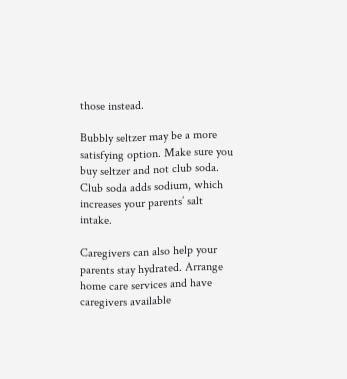those instead.

Bubbly seltzer may be a more satisfying option. Make sure you buy seltzer and not club soda. Club soda adds sodium, which increases your parents’ salt intake.

Caregivers can also help your parents stay hydrated. Arrange home care services and have caregivers available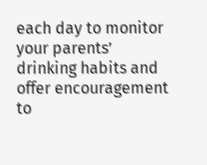each day to monitor your parents’ drinking habits and offer encouragement to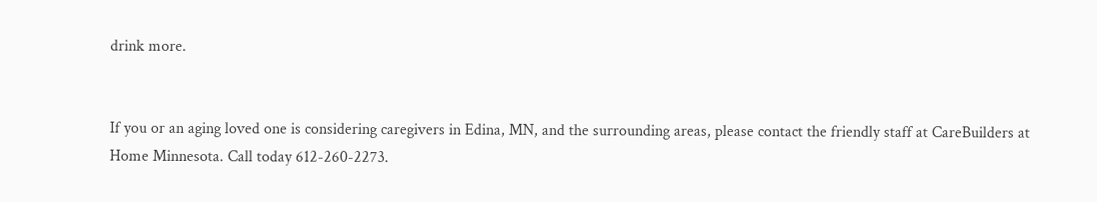drink more.


If you or an aging loved one is considering caregivers in Edina, MN, and the surrounding areas, please contact the friendly staff at CareBuilders at Home Minnesota. Call today 612-260-2273.